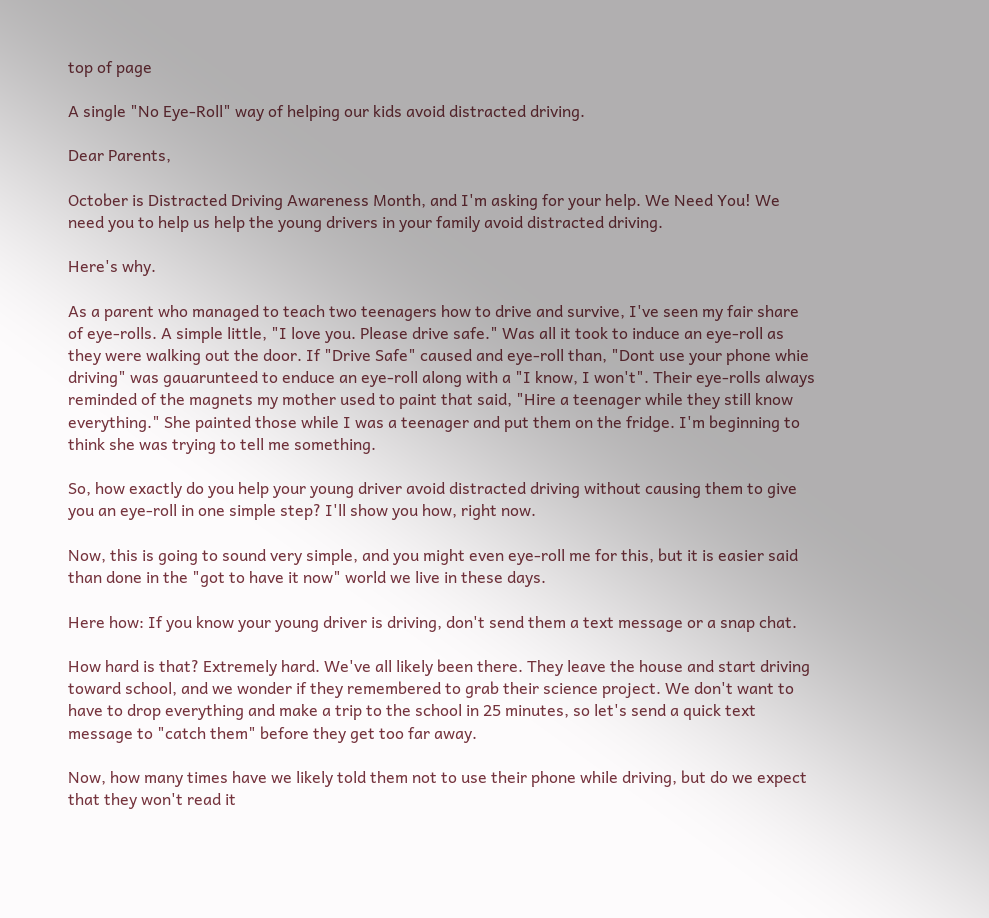top of page

A single "No Eye-Roll" way of helping our kids avoid distracted driving.

Dear Parents,

October is Distracted Driving Awareness Month, and I'm asking for your help. We Need You! We need you to help us help the young drivers in your family avoid distracted driving.

Here's why.

As a parent who managed to teach two teenagers how to drive and survive, I've seen my fair share of eye-rolls. A simple little, "I love you. Please drive safe." Was all it took to induce an eye-roll as they were walking out the door. If "Drive Safe" caused and eye-roll than, "Dont use your phone whie driving" was gauarunteed to enduce an eye-roll along with a "I know, I won't". Their eye-rolls always reminded of the magnets my mother used to paint that said, "Hire a teenager while they still know everything." She painted those while I was a teenager and put them on the fridge. I'm beginning to think she was trying to tell me something.

So, how exactly do you help your young driver avoid distracted driving without causing them to give you an eye-roll in one simple step? I'll show you how, right now.

Now, this is going to sound very simple, and you might even eye-roll me for this, but it is easier said than done in the "got to have it now" world we live in these days.

Here how: If you know your young driver is driving, don't send them a text message or a snap chat.

How hard is that? Extremely hard. We've all likely been there. They leave the house and start driving toward school, and we wonder if they remembered to grab their science project. We don't want to have to drop everything and make a trip to the school in 25 minutes, so let's send a quick text message to "catch them" before they get too far away.

Now, how many times have we likely told them not to use their phone while driving, but do we expect that they won't read it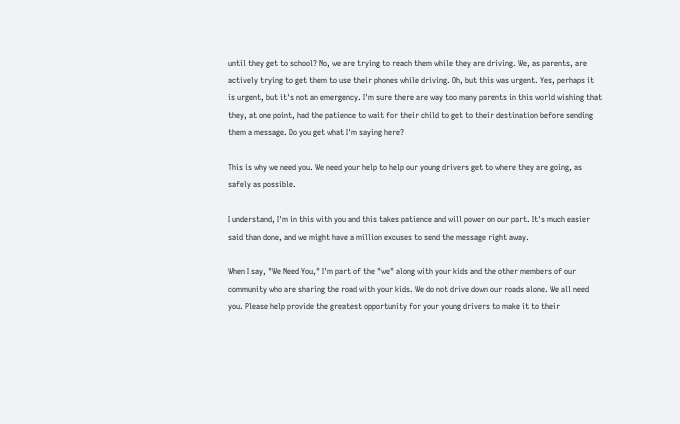until they get to school? No, we are trying to reach them while they are driving. We, as parents, are actively trying to get them to use their phones while driving. Oh, but this was urgent. Yes, perhaps it is urgent, but it's not an emergency. I'm sure there are way too many parents in this world wishing that they, at one point, had the patience to wait for their child to get to their destination before sending them a message. Do you get what I'm saying here?

This is why we need you. We need your help to help our young drivers get to where they are going, as safely as possible.

I understand, I'm in this with you and this takes patience and will power on our part. It's much easier said than done, and we might have a million excuses to send the message right away.

When I say, "We Need You," I'm part of the "we" along with your kids and the other members of our community who are sharing the road with your kids. We do not drive down our roads alone. We all need you. Please help provide the greatest opportunity for your young drivers to make it to their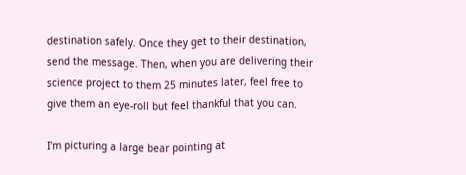destination safely. Once they get to their destination, send the message. Then, when you are delivering their science project to them 25 minutes later, feel free to give them an eye-roll but feel thankful that you can.

I'm picturing a large bear pointing at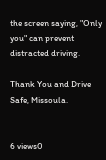the screen saying, "Only you" can prevent distracted driving.

Thank You and Drive Safe, Missoula.


6 views0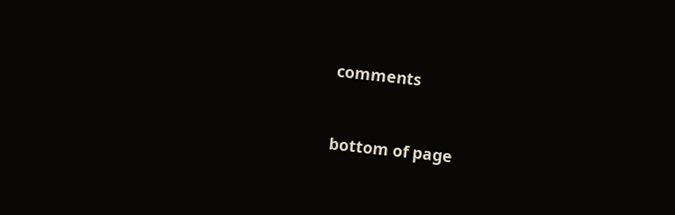comments


bottom of page